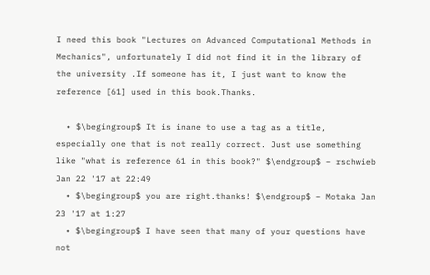I need this book "Lectures on Advanced Computational Methods in Mechanics", unfortunately I did not find it in the library of the university .If someone has it, I just want to know the reference [61] used in this book.Thanks.

  • $\begingroup$ It is inane to use a tag as a title, especially one that is not really correct. Just use something like "what is reference 61 in this book?" $\endgroup$ – rschwieb Jan 22 '17 at 22:49
  • $\begingroup$ you are right.thanks! $\endgroup$ – Motaka Jan 23 '17 at 1:27
  • $\begingroup$ I have seen that many of your questions have not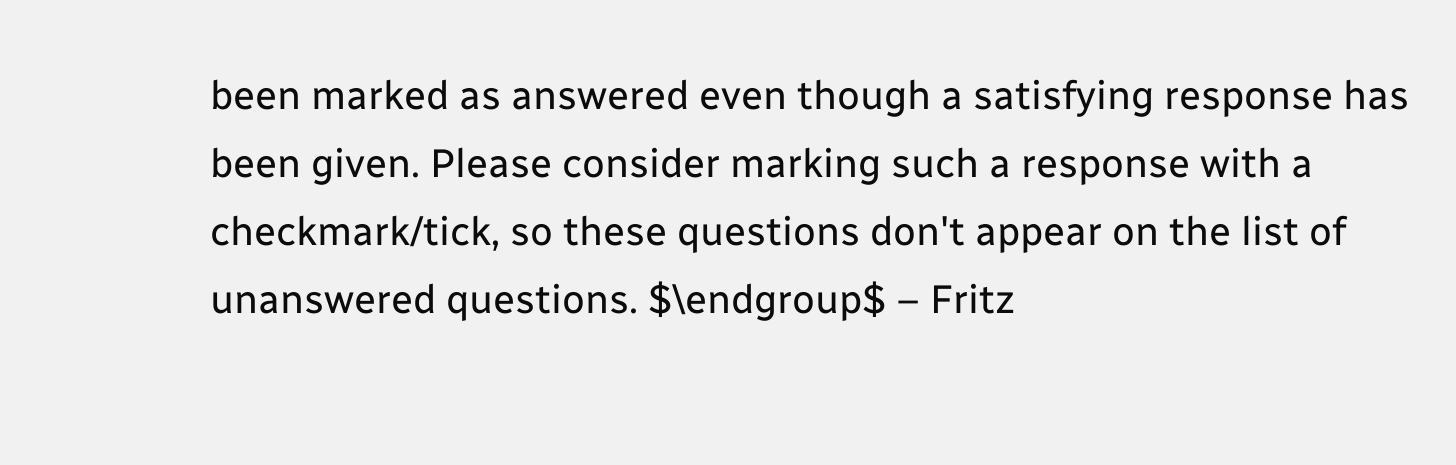been marked as answered even though a satisfying response has been given. Please consider marking such a response with a checkmark/tick, so these questions don't appear on the list of unanswered questions. $\endgroup$ – Fritz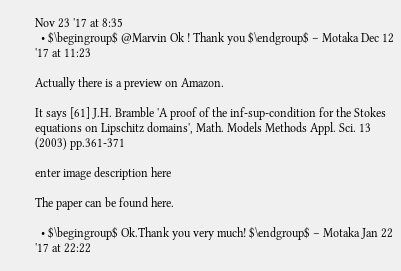Nov 23 '17 at 8:35
  • $\begingroup$ @Marvin Ok ! Thank you $\endgroup$ – Motaka Dec 12 '17 at 11:23

Actually there is a preview on Amazon.

It says [61] J.H. Bramble 'A proof of the inf-sup-condition for the Stokes equations on Lipschitz domains', Math. Models Methods Appl. Sci. 13 (2003) pp.361-371

enter image description here

The paper can be found here.

  • $\begingroup$ Ok.Thank you very much! $\endgroup$ – Motaka Jan 22 '17 at 22:22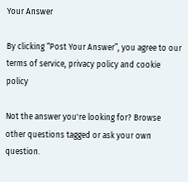Your Answer

By clicking “Post Your Answer”, you agree to our terms of service, privacy policy and cookie policy

Not the answer you're looking for? Browse other questions tagged or ask your own question.